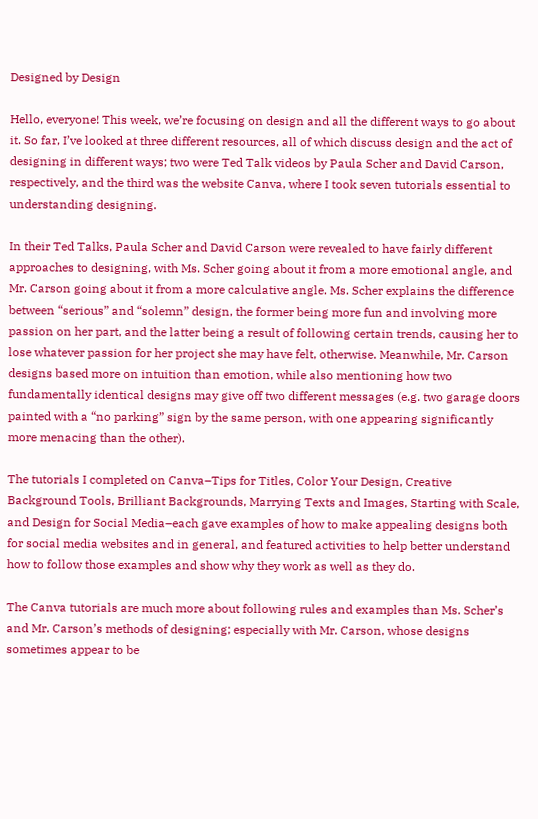Designed by Design

Hello, everyone! This week, we’re focusing on design and all the different ways to go about it. So far, I’ve looked at three different resources, all of which discuss design and the act of designing in different ways; two were Ted Talk videos by Paula Scher and David Carson, respectively, and the third was the website Canva, where I took seven tutorials essential to understanding designing.

In their Ted Talks, Paula Scher and David Carson were revealed to have fairly different approaches to designing, with Ms. Scher going about it from a more emotional angle, and Mr. Carson going about it from a more calculative angle. Ms. Scher explains the difference between “serious” and “solemn” design, the former being more fun and involving more passion on her part, and the latter being a result of following certain trends, causing her to lose whatever passion for her project she may have felt, otherwise. Meanwhile, Mr. Carson designs based more on intuition than emotion, while also mentioning how two fundamentally identical designs may give off two different messages (e.g. two garage doors painted with a “no parking” sign by the same person, with one appearing significantly more menacing than the other).

The tutorials I completed on Canva–Tips for Titles, Color Your Design, Creative Background Tools, Brilliant Backgrounds, Marrying Texts and Images, Starting with Scale, and Design for Social Media–each gave examples of how to make appealing designs both for social media websites and in general, and featured activities to help better understand how to follow those examples and show why they work as well as they do.

The Canva tutorials are much more about following rules and examples than Ms. Scher’s and Mr. Carson’s methods of designing; especially with Mr. Carson, whose designs sometimes appear to be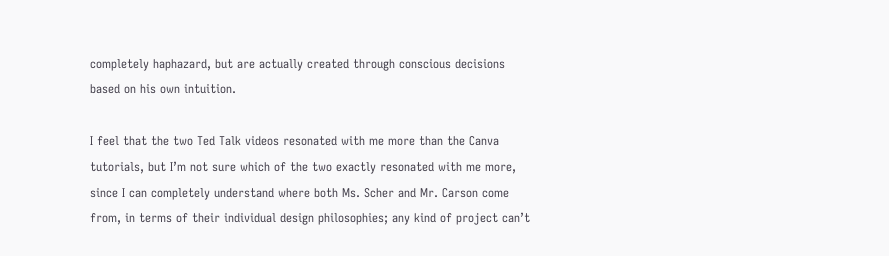completely haphazard, but are actually created through conscious decisions based on his own intuition.

I feel that the two Ted Talk videos resonated with me more than the Canva tutorials, but I’m not sure which of the two exactly resonated with me more, since I can completely understand where both Ms. Scher and Mr. Carson come from, in terms of their individual design philosophies; any kind of project can’t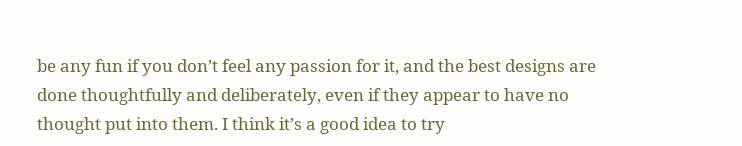be any fun if you don’t feel any passion for it, and the best designs are done thoughtfully and deliberately, even if they appear to have no thought put into them. I think it’s a good idea to try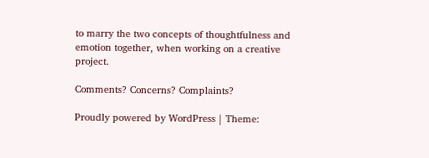to marry the two concepts of thoughtfulness and emotion together, when working on a creative project.

Comments? Concerns? Complaints?

Proudly powered by WordPress | Theme: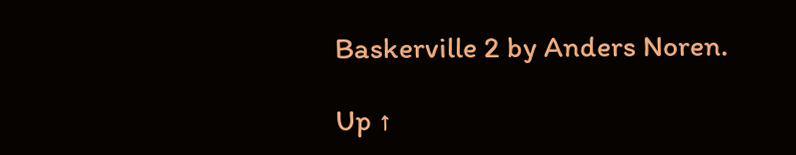Baskerville 2 by Anders Noren.

Up ↑